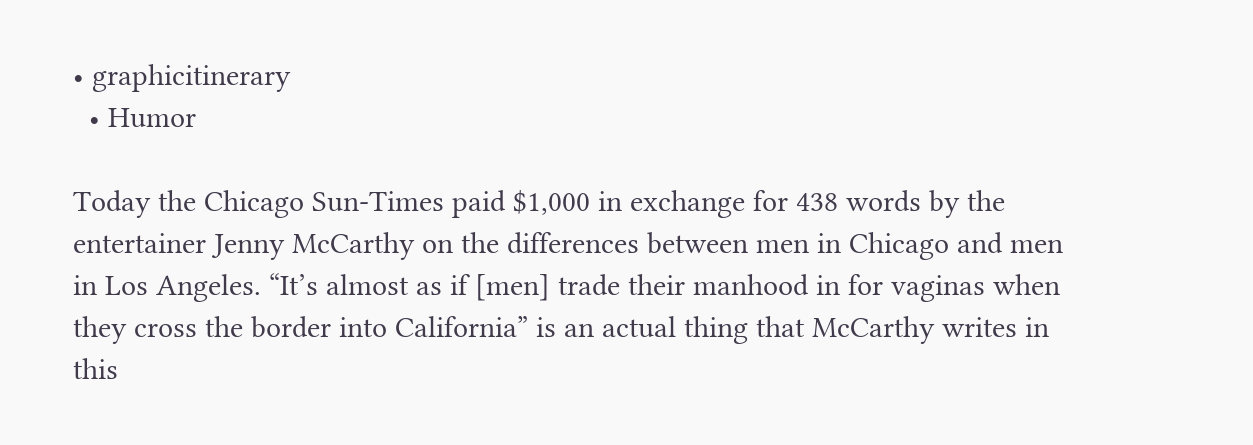• graphicitinerary
  • Humor

Today the Chicago Sun-Times paid $1,000 in exchange for 438 words by the entertainer Jenny McCarthy on the differences between men in Chicago and men in Los Angeles. “It’s almost as if [men] trade their manhood in for vaginas when they cross the border into California” is an actual thing that McCarthy writes in this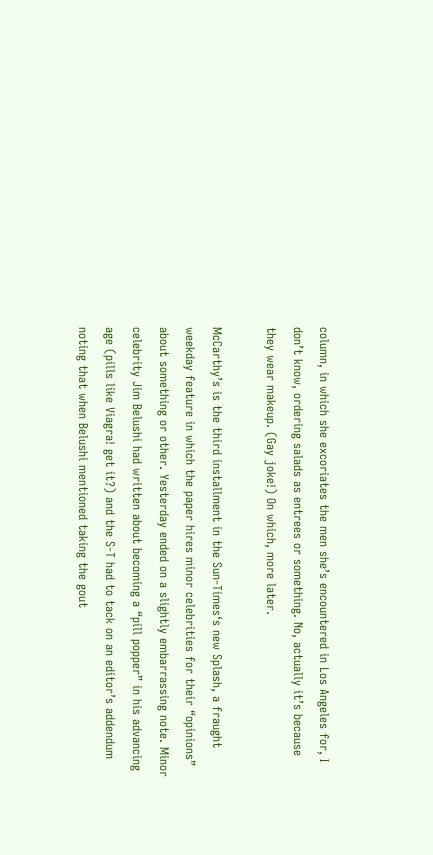column, in which she excoriates the men she’s encountered in Los Angeles for, I don’t know, ordering salads as entrees or something. No, actually it’s because they wear makeup. (Gay joke!) On which, more later.

McCarthy’s is the third installment in the Sun-Times‘s new Splash, a fraught weekday feature in which the paper hires minor celebrities for their “opinions” about something or other. Yesterday ended on a slightly embarrassing note. Minor celebrity Jim Belushi had written about becoming a “pill popper” in his advancing age (pills like Viagra! get it?) and the S-T had to tack on an editor’s addendum noting that when Belushi mentioned taking the gout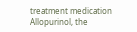treatment medication Allopurinol, the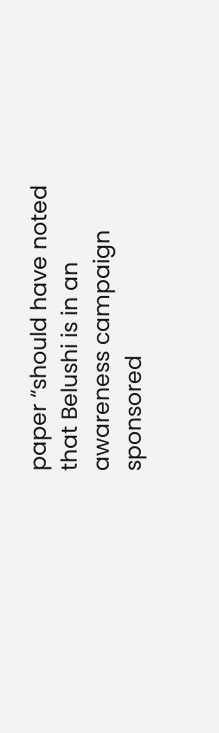paper “should have noted that Belushi is in an awareness campaign sponsored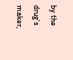by the drug’s maker,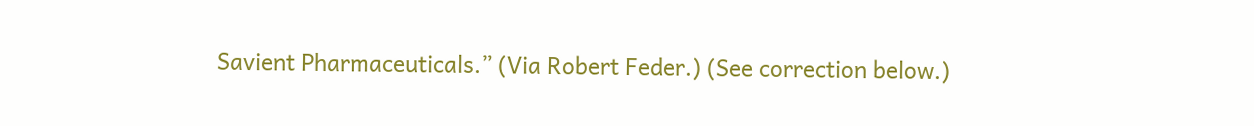Savient Pharmaceuticals.” (Via Robert Feder.) (See correction below.)